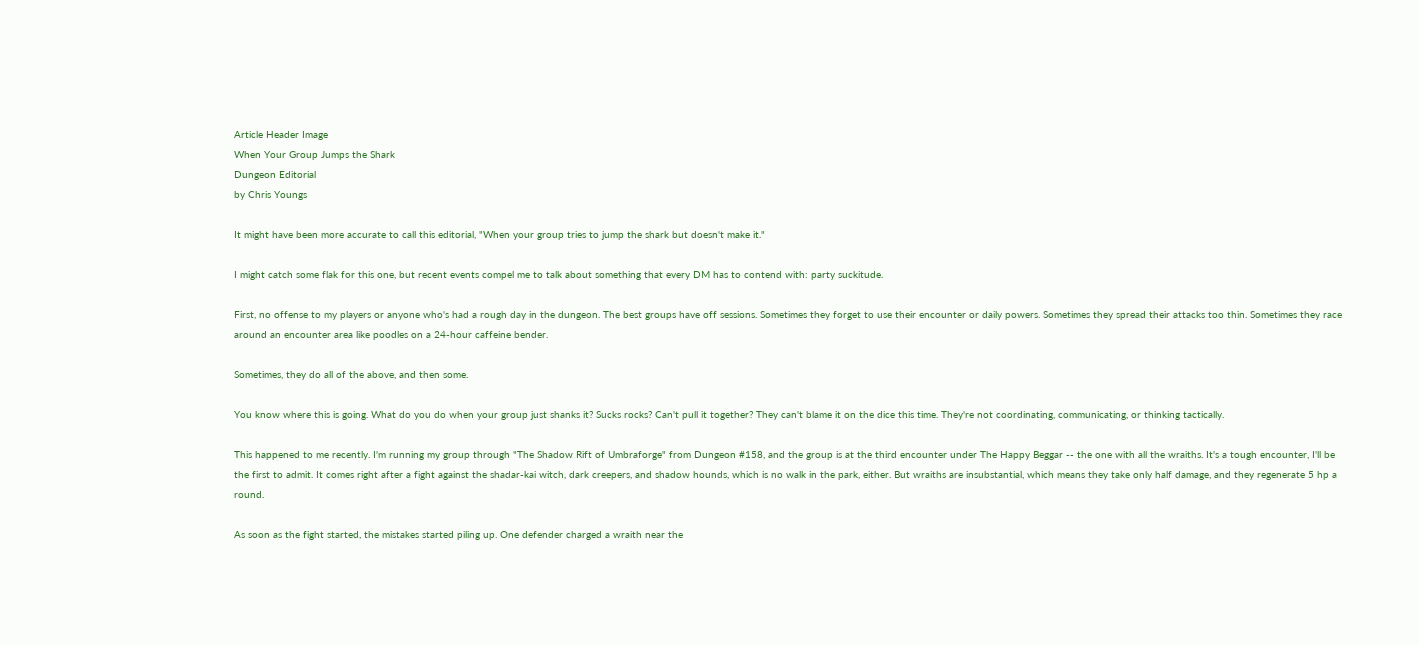Article Header Image
When Your Group Jumps the Shark
Dungeon Editorial
by Chris Youngs

It might have been more accurate to call this editorial, "When your group tries to jump the shark but doesn't make it."

I might catch some flak for this one, but recent events compel me to talk about something that every DM has to contend with: party suckitude.

First, no offense to my players or anyone who's had a rough day in the dungeon. The best groups have off sessions. Sometimes they forget to use their encounter or daily powers. Sometimes they spread their attacks too thin. Sometimes they race around an encounter area like poodles on a 24-hour caffeine bender.

Sometimes, they do all of the above, and then some.

You know where this is going. What do you do when your group just shanks it? Sucks rocks? Can't pull it together? They can't blame it on the dice this time. They're not coordinating, communicating, or thinking tactically.

This happened to me recently. I'm running my group through "The Shadow Rift of Umbraforge" from Dungeon #158, and the group is at the third encounter under The Happy Beggar -- the one with all the wraiths. It's a tough encounter, I'll be the first to admit. It comes right after a fight against the shadar-kai witch, dark creepers, and shadow hounds, which is no walk in the park, either. But wraiths are insubstantial, which means they take only half damage, and they regenerate 5 hp a round.

As soon as the fight started, the mistakes started piling up. One defender charged a wraith near the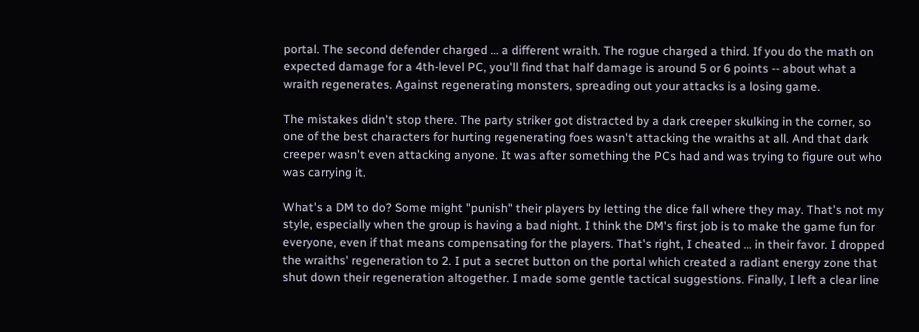portal. The second defender charged … a different wraith. The rogue charged a third. If you do the math on expected damage for a 4th-level PC, you'll find that half damage is around 5 or 6 points -- about what a wraith regenerates. Against regenerating monsters, spreading out your attacks is a losing game.

The mistakes didn't stop there. The party striker got distracted by a dark creeper skulking in the corner, so one of the best characters for hurting regenerating foes wasn't attacking the wraiths at all. And that dark creeper wasn't even attacking anyone. It was after something the PCs had and was trying to figure out who was carrying it.

What's a DM to do? Some might "punish" their players by letting the dice fall where they may. That's not my style, especially when the group is having a bad night. I think the DM's first job is to make the game fun for everyone, even if that means compensating for the players. That's right, I cheated … in their favor. I dropped the wraiths' regeneration to 2. I put a secret button on the portal which created a radiant energy zone that shut down their regeneration altogether. I made some gentle tactical suggestions. Finally, I left a clear line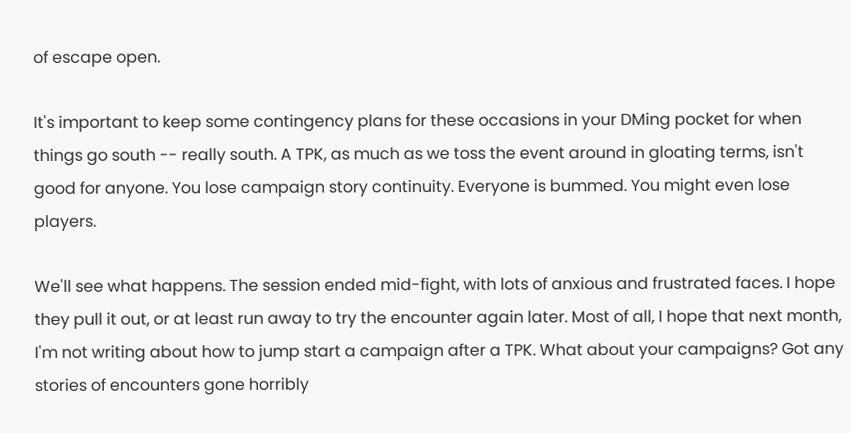of escape open.

It's important to keep some contingency plans for these occasions in your DMing pocket for when things go south -- really south. A TPK, as much as we toss the event around in gloating terms, isn't good for anyone. You lose campaign story continuity. Everyone is bummed. You might even lose players.

We'll see what happens. The session ended mid-fight, with lots of anxious and frustrated faces. I hope they pull it out, or at least run away to try the encounter again later. Most of all, I hope that next month, I'm not writing about how to jump start a campaign after a TPK. What about your campaigns? Got any stories of encounters gone horribly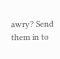awry? Send them in to